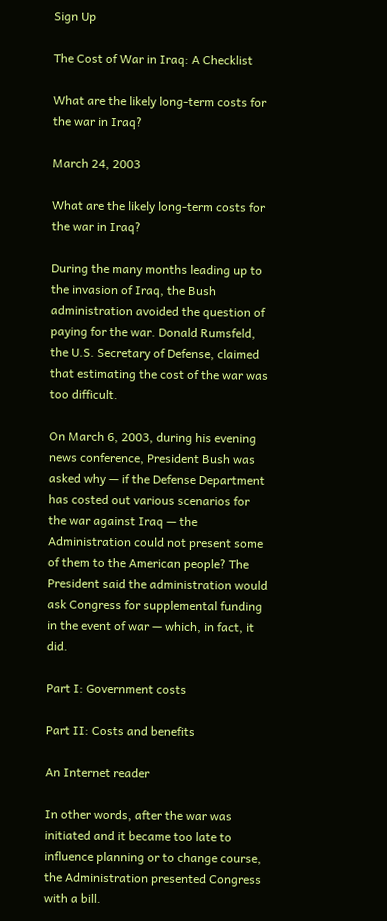Sign Up

The Cost of War in Iraq: A Checklist

What are the likely long-term costs for the war in Iraq?

March 24, 2003

What are the likely long-term costs for the war in Iraq?

During the many months leading up to the invasion of Iraq, the Bush administration avoided the question of paying for the war. Donald Rumsfeld, the U.S. Secretary of Defense, claimed that estimating the cost of the war was too difficult.

On March 6, 2003, during his evening news conference, President Bush was asked why — if the Defense Department has costed out various scenarios for the war against Iraq — the Administration could not present some of them to the American people? The President said the administration would ask Congress for supplemental funding in the event of war — which, in fact, it did.

Part I: Government costs

Part II: Costs and benefits

An Internet reader

In other words, after the war was initiated and it became too late to influence planning or to change course, the Administration presented Congress with a bill.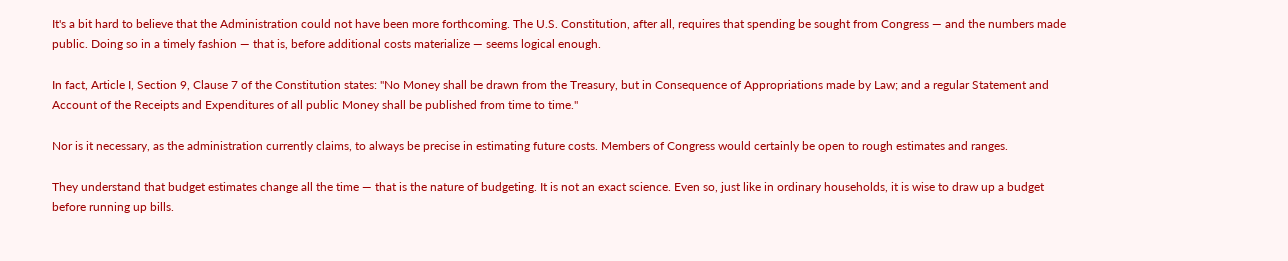It's a bit hard to believe that the Administration could not have been more forthcoming. The U.S. Constitution, after all, requires that spending be sought from Congress — and the numbers made public. Doing so in a timely fashion — that is, before additional costs materialize — seems logical enough.

In fact, Article I, Section 9, Clause 7 of the Constitution states: "No Money shall be drawn from the Treasury, but in Consequence of Appropriations made by Law; and a regular Statement and Account of the Receipts and Expenditures of all public Money shall be published from time to time."

Nor is it necessary, as the administration currently claims, to always be precise in estimating future costs. Members of Congress would certainly be open to rough estimates and ranges.

They understand that budget estimates change all the time — that is the nature of budgeting. It is not an exact science. Even so, just like in ordinary households, it is wise to draw up a budget before running up bills.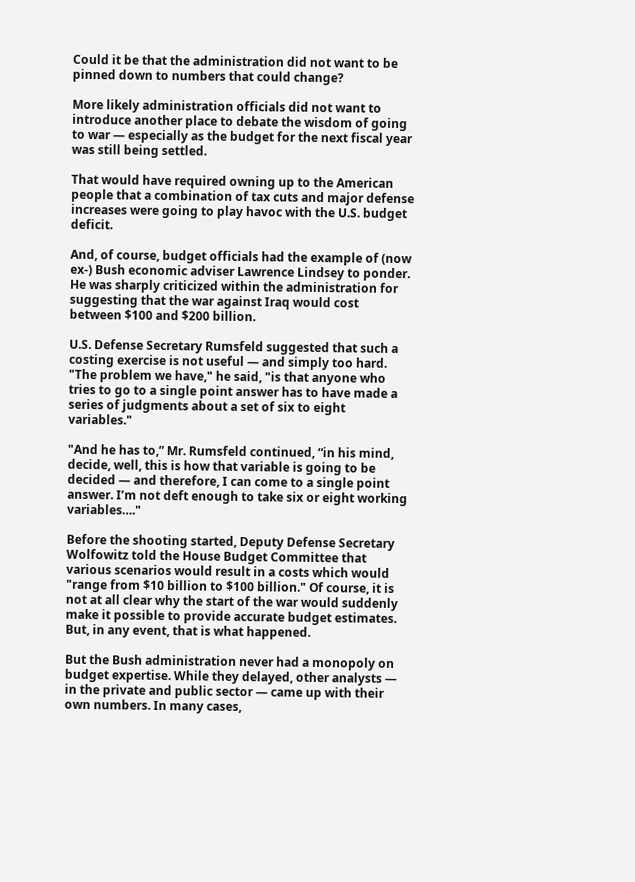Could it be that the administration did not want to be pinned down to numbers that could change?

More likely administration officials did not want to introduce another place to debate the wisdom of going to war — especially as the budget for the next fiscal year was still being settled.

That would have required owning up to the American people that a combination of tax cuts and major defense increases were going to play havoc with the U.S. budget deficit.

And, of course, budget officials had the example of (now ex-) Bush economic adviser Lawrence Lindsey to ponder. He was sharply criticized within the administration for suggesting that the war against Iraq would cost between $100 and $200 billion.

U.S. Defense Secretary Rumsfeld suggested that such a costing exercise is not useful — and simply too hard. "The problem we have," he said, "is that anyone who tries to go to a single point answer has to have made a series of judgments about a set of six to eight variables."

"And he has to,” Mr. Rumsfeld continued, “in his mind, decide, well, this is how that variable is going to be decided — and therefore, I can come to a single point answer. I’m not deft enough to take six or eight working variables…."

Before the shooting started, Deputy Defense Secretary Wolfowitz told the House Budget Committee that various scenarios would result in a costs which would "range from $10 billion to $100 billion." Of course, it is not at all clear why the start of the war would suddenly make it possible to provide accurate budget estimates. But, in any event, that is what happened.

But the Bush administration never had a monopoly on budget expertise. While they delayed, other analysts — in the private and public sector — came up with their own numbers. In many cases,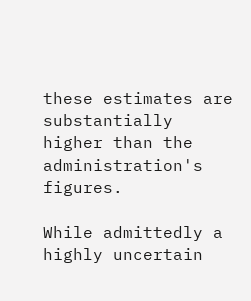these estimates are substantially higher than the administration's figures.

While admittedly a highly uncertain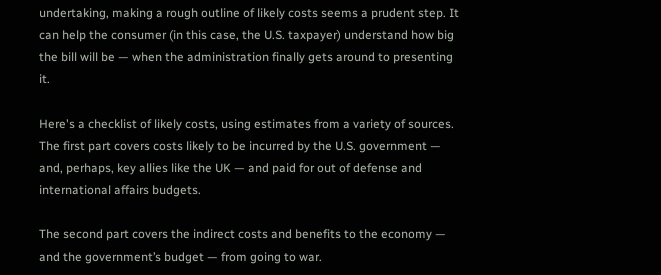undertaking, making a rough outline of likely costs seems a prudent step. It can help the consumer (in this case, the U.S. taxpayer) understand how big the bill will be — when the administration finally gets around to presenting it.

Here's a checklist of likely costs, using estimates from a variety of sources. The first part covers costs likely to be incurred by the U.S. government — and, perhaps, key allies like the UK — and paid for out of defense and international affairs budgets.

The second part covers the indirect costs and benefits to the economy — and the government’s budget — from going to war.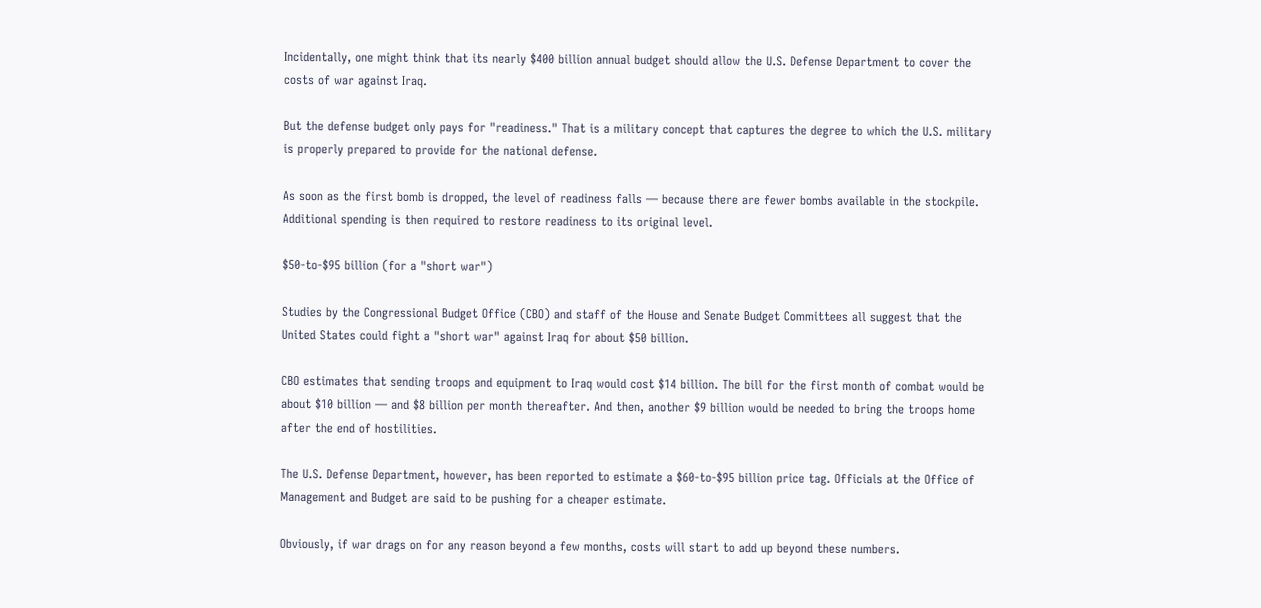Incidentally, one might think that its nearly $400 billion annual budget should allow the U.S. Defense Department to cover the costs of war against Iraq.

But the defense budget only pays for "readiness." That is a military concept that captures the degree to which the U.S. military is properly prepared to provide for the national defense.

As soon as the first bomb is dropped, the level of readiness falls — because there are fewer bombs available in the stockpile. Additional spending is then required to restore readiness to its original level.

$50-to-$95 billion (for a "short war")

Studies by the Congressional Budget Office (CBO) and staff of the House and Senate Budget Committees all suggest that the United States could fight a "short war" against Iraq for about $50 billion.

CBO estimates that sending troops and equipment to Iraq would cost $14 billion. The bill for the first month of combat would be about $10 billion — and $8 billion per month thereafter. And then, another $9 billion would be needed to bring the troops home after the end of hostilities.

The U.S. Defense Department, however, has been reported to estimate a $60-to-$95 billion price tag. Officials at the Office of Management and Budget are said to be pushing for a cheaper estimate.

Obviously, if war drags on for any reason beyond a few months, costs will start to add up beyond these numbers.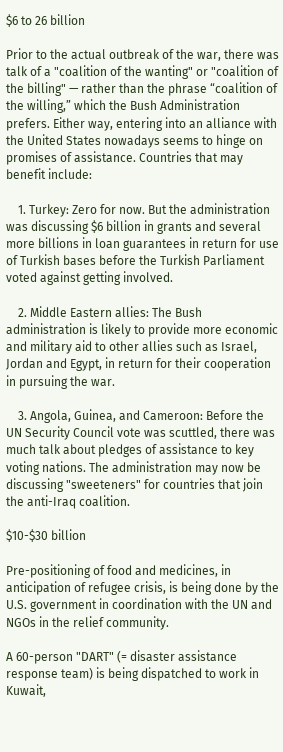$6 to 26 billion

Prior to the actual outbreak of the war, there was talk of a "coalition of the wanting" or "coalition of the billing" — rather than the phrase “coalition of the willing,” which the Bush Administration prefers. Either way, entering into an alliance with the United States nowadays seems to hinge on promises of assistance. Countries that may benefit include:

    1. Turkey: Zero for now. But the administration was discussing $6 billion in grants and several more billions in loan guarantees in return for use of Turkish bases before the Turkish Parliament voted against getting involved.

    2. Middle Eastern allies: The Bush administration is likely to provide more economic and military aid to other allies such as Israel, Jordan and Egypt, in return for their cooperation in pursuing the war.

    3. Angola, Guinea, and Cameroon: Before the UN Security Council vote was scuttled, there was much talk about pledges of assistance to key voting nations. The administration may now be discussing "sweeteners" for countries that join the anti-Iraq coalition.

$10-$30 billion

Pre-positioning of food and medicines, in anticipation of refugee crisis, is being done by the U.S. government in coordination with the UN and NGOs in the relief community.

A 60-person "DART" (= disaster assistance response team) is being dispatched to work in Kuwait,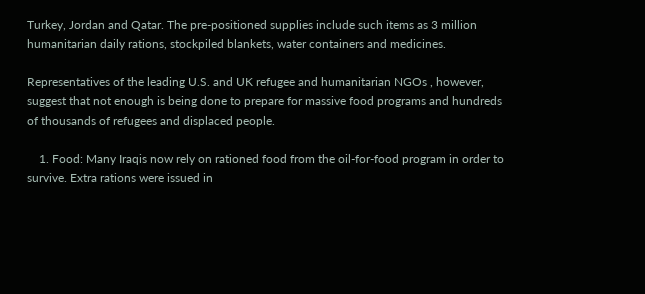Turkey, Jordan and Qatar. The pre-positioned supplies include such items as 3 million humanitarian daily rations, stockpiled blankets, water containers and medicines.

Representatives of the leading U.S. and UK refugee and humanitarian NGOs , however, suggest that not enough is being done to prepare for massive food programs and hundreds of thousands of refugees and displaced people.

    1. Food: Many Iraqis now rely on rationed food from the oil-for-food program in order to survive. Extra rations were issued in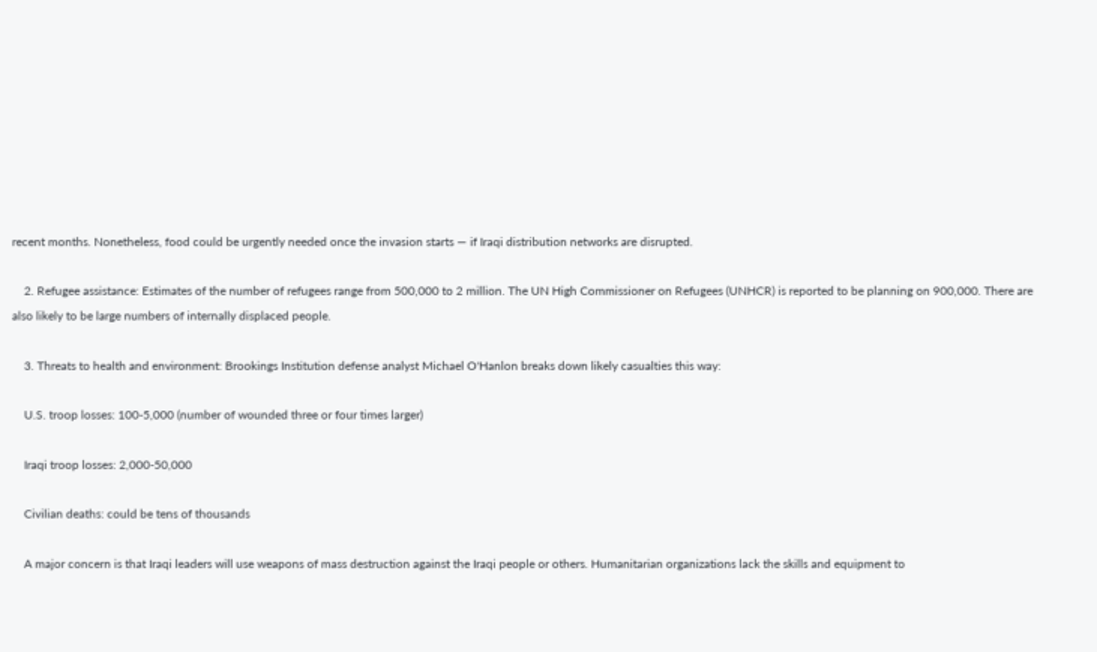recent months. Nonetheless, food could be urgently needed once the invasion starts — if Iraqi distribution networks are disrupted.

    2. Refugee assistance: Estimates of the number of refugees range from 500,000 to 2 million. The UN High Commissioner on Refugees (UNHCR) is reported to be planning on 900,000. There are also likely to be large numbers of internally displaced people.

    3. Threats to health and environment: Brookings Institution defense analyst Michael O'Hanlon breaks down likely casualties this way:

    U.S. troop losses: 100-5,000 (number of wounded three or four times larger)

    Iraqi troop losses: 2,000-50,000

    Civilian deaths: could be tens of thousands

    A major concern is that Iraqi leaders will use weapons of mass destruction against the Iraqi people or others. Humanitarian organizations lack the skills and equipment to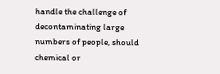handle the challenge of decontaminating large numbers of people, should chemical or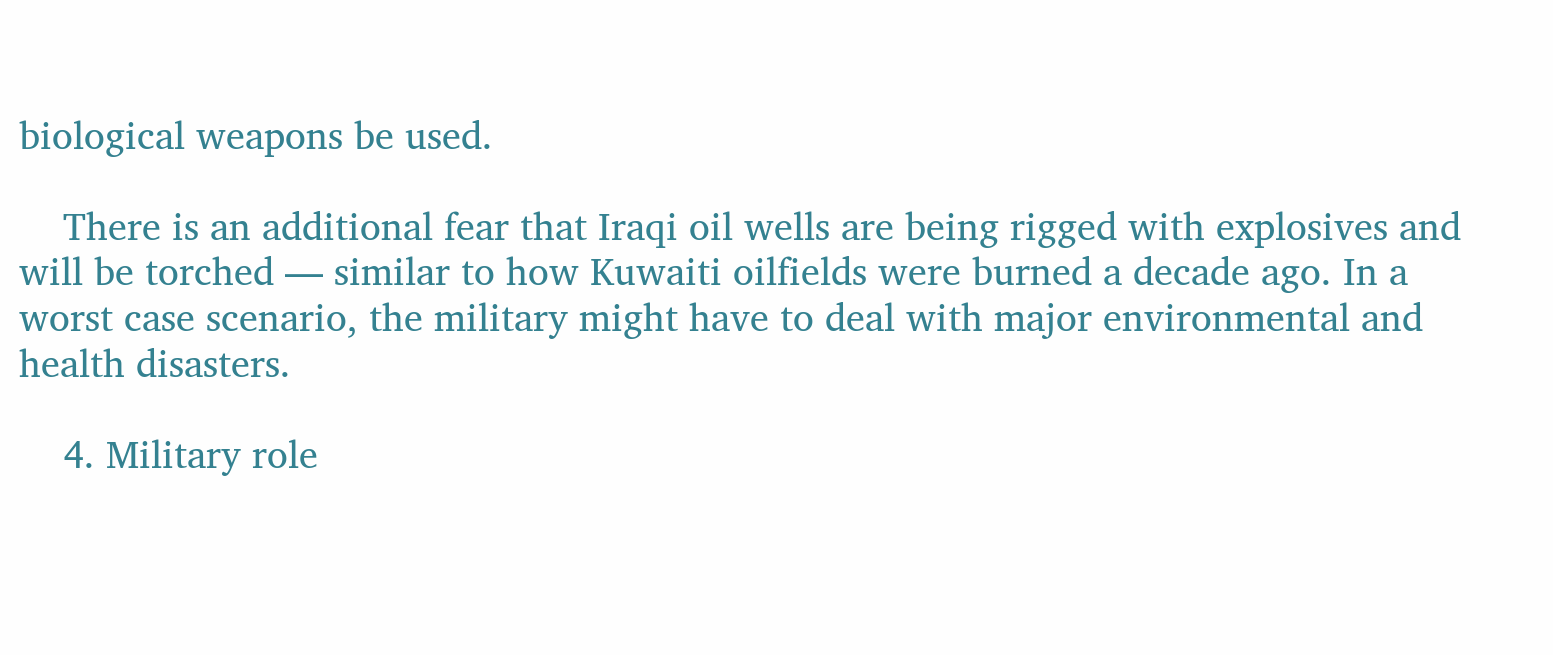biological weapons be used.

    There is an additional fear that Iraqi oil wells are being rigged with explosives and will be torched — similar to how Kuwaiti oilfields were burned a decade ago. In a worst case scenario, the military might have to deal with major environmental and health disasters.

    4. Military role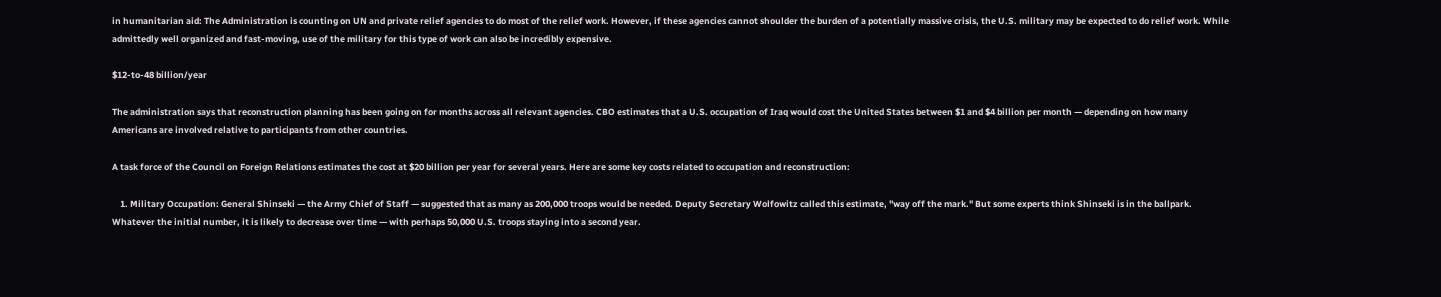in humanitarian aid: The Administration is counting on UN and private relief agencies to do most of the relief work. However, if these agencies cannot shoulder the burden of a potentially massive crisis, the U.S. military may be expected to do relief work. While admittedly well organized and fast-moving, use of the military for this type of work can also be incredibly expensive.

$12-to-48 billion/year

The administration says that reconstruction planning has been going on for months across all relevant agencies. CBO estimates that a U.S. occupation of Iraq would cost the United States between $1 and $4 billion per month — depending on how many Americans are involved relative to participants from other countries.

A task force of the Council on Foreign Relations estimates the cost at $20 billion per year for several years. Here are some key costs related to occupation and reconstruction:

    1. Military Occupation: General Shinseki — the Army Chief of Staff — suggested that as many as 200,000 troops would be needed. Deputy Secretary Wolfowitz called this estimate, "way off the mark." But some experts think Shinseki is in the ballpark. Whatever the initial number, it is likely to decrease over time — with perhaps 50,000 U.S. troops staying into a second year.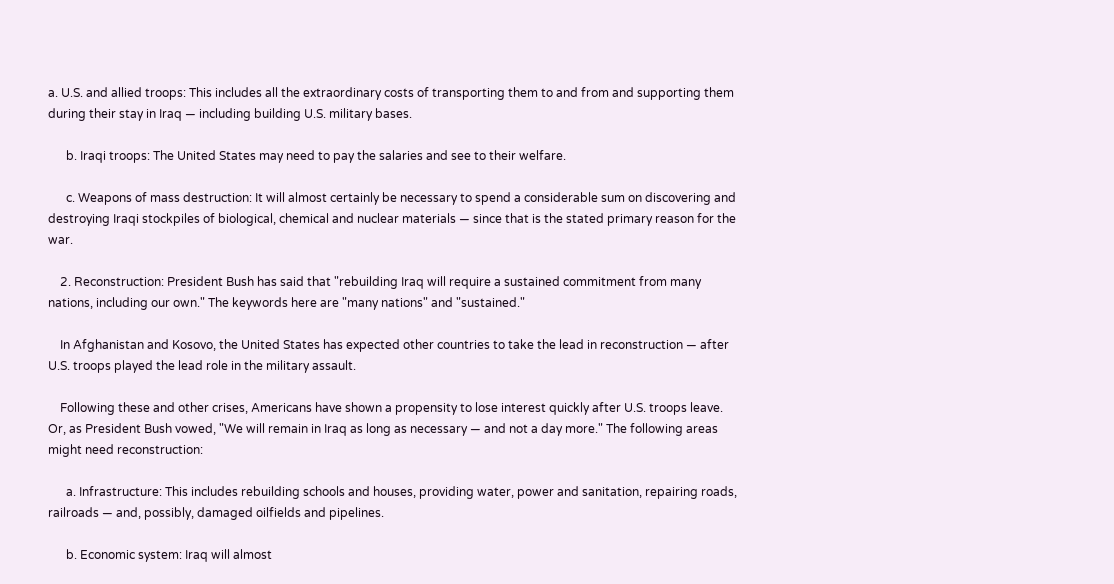a. U.S. and allied troops: This includes all the extraordinary costs of transporting them to and from and supporting them during their stay in Iraq — including building U.S. military bases.

      b. Iraqi troops: The United States may need to pay the salaries and see to their welfare.

      c. Weapons of mass destruction: It will almost certainly be necessary to spend a considerable sum on discovering and destroying Iraqi stockpiles of biological, chemical and nuclear materials — since that is the stated primary reason for the war.

    2. Reconstruction: President Bush has said that "rebuilding Iraq will require a sustained commitment from many nations, including our own." The keywords here are "many nations" and "sustained."

    In Afghanistan and Kosovo, the United States has expected other countries to take the lead in reconstruction — after U.S. troops played the lead role in the military assault.

    Following these and other crises, Americans have shown a propensity to lose interest quickly after U.S. troops leave. Or, as President Bush vowed, "We will remain in Iraq as long as necessary — and not a day more." The following areas might need reconstruction:

      a. Infrastructure: This includes rebuilding schools and houses, providing water, power and sanitation, repairing roads, railroads — and, possibly, damaged oilfields and pipelines.

      b. Economic system: Iraq will almost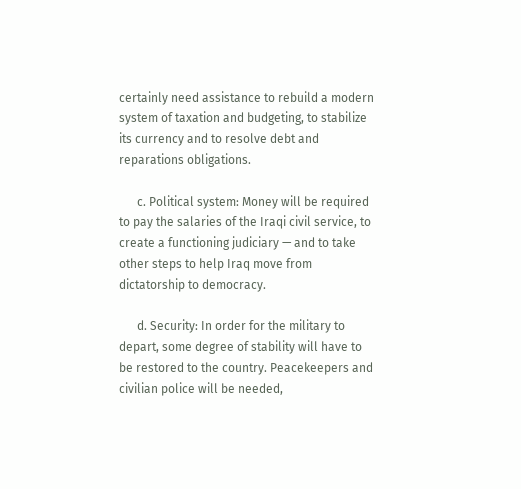certainly need assistance to rebuild a modern system of taxation and budgeting, to stabilize its currency and to resolve debt and reparations obligations.

      c. Political system: Money will be required to pay the salaries of the Iraqi civil service, to create a functioning judiciary — and to take other steps to help Iraq move from dictatorship to democracy.

      d. Security: In order for the military to depart, some degree of stability will have to be restored to the country. Peacekeepers and civilian police will be needed,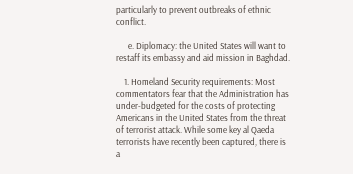particularly to prevent outbreaks of ethnic conflict.

      e. Diplomacy: the United States will want to restaff its embassy and aid mission in Baghdad.

    1. Homeland Security requirements: Most commentators fear that the Administration has under-budgeted for the costs of protecting Americans in the United States from the threat of terrorist attack. While some key al Qaeda terrorists have recently been captured, there is a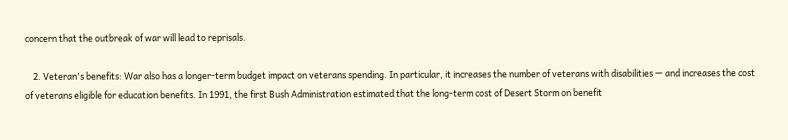concern that the outbreak of war will lead to reprisals.

    2. Veteran's benefits: War also has a longer-term budget impact on veterans spending. In particular, it increases the number of veterans with disabilities — and increases the cost of veterans eligible for education benefits. In 1991, the first Bush Administration estimated that the long-term cost of Desert Storm on benefit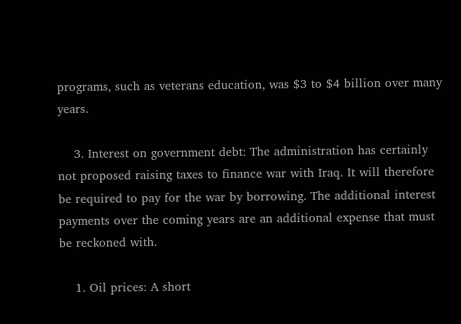programs, such as veterans education, was $3 to $4 billion over many years.

    3. Interest on government debt: The administration has certainly not proposed raising taxes to finance war with Iraq. It will therefore be required to pay for the war by borrowing. The additional interest payments over the coming years are an additional expense that must be reckoned with.

    1. Oil prices: A short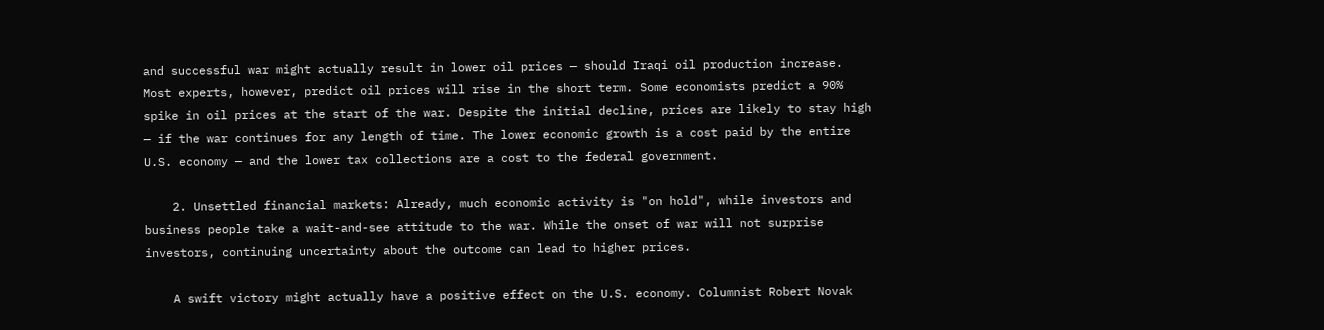and successful war might actually result in lower oil prices — should Iraqi oil production increase. Most experts, however, predict oil prices will rise in the short term. Some economists predict a 90% spike in oil prices at the start of the war. Despite the initial decline, prices are likely to stay high — if the war continues for any length of time. The lower economic growth is a cost paid by the entire U.S. economy — and the lower tax collections are a cost to the federal government.

    2. Unsettled financial markets: Already, much economic activity is "on hold", while investors and business people take a wait-and-see attitude to the war. While the onset of war will not surprise investors, continuing uncertainty about the outcome can lead to higher prices.

    A swift victory might actually have a positive effect on the U.S. economy. Columnist Robert Novak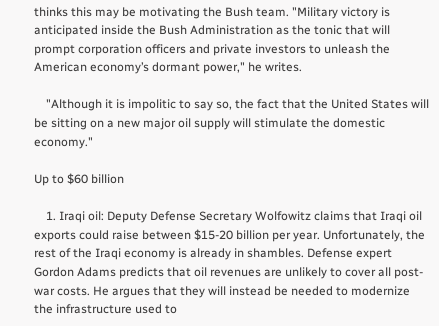thinks this may be motivating the Bush team. "Military victory is anticipated inside the Bush Administration as the tonic that will prompt corporation officers and private investors to unleash the American economy’s dormant power," he writes.

    "Although it is impolitic to say so, the fact that the United States will be sitting on a new major oil supply will stimulate the domestic economy."

Up to $60 billion

    1. Iraqi oil: Deputy Defense Secretary Wolfowitz claims that Iraqi oil exports could raise between $15-20 billion per year. Unfortunately, the rest of the Iraqi economy is already in shambles. Defense expert Gordon Adams predicts that oil revenues are unlikely to cover all post-war costs. He argues that they will instead be needed to modernize the infrastructure used to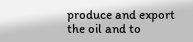produce and export the oil and to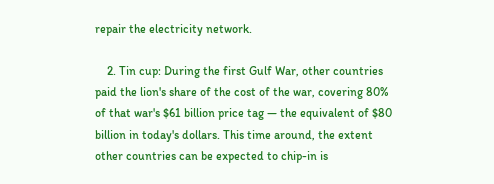repair the electricity network.

    2. Tin cup: During the first Gulf War, other countries paid the lion's share of the cost of the war, covering 80% of that war's $61 billion price tag — the equivalent of $80 billion in today's dollars. This time around, the extent other countries can be expected to chip-in is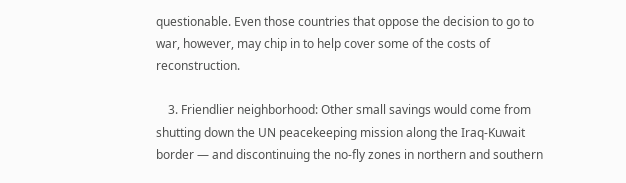questionable. Even those countries that oppose the decision to go to war, however, may chip in to help cover some of the costs of reconstruction.

    3. Friendlier neighborhood: Other small savings would come from shutting down the UN peacekeeping mission along the Iraq-Kuwait border — and discontinuing the no-fly zones in northern and southern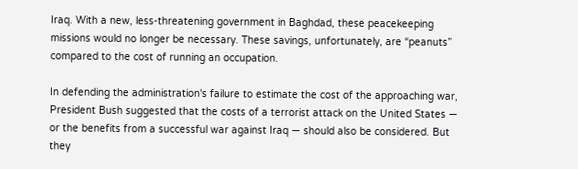Iraq. With a new, less-threatening government in Baghdad, these peacekeeping missions would no longer be necessary. These savings, unfortunately, are “peanuts” compared to the cost of running an occupation.

In defending the administration's failure to estimate the cost of the approaching war, President Bush suggested that the costs of a terrorist attack on the United States — or the benefits from a successful war against Iraq — should also be considered. But they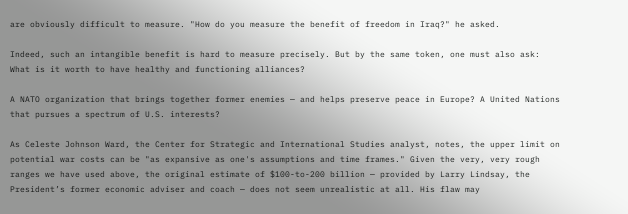are obviously difficult to measure. "How do you measure the benefit of freedom in Iraq?" he asked.

Indeed, such an intangible benefit is hard to measure precisely. But by the same token, one must also ask: What is it worth to have healthy and functioning alliances?

A NATO organization that brings together former enemies — and helps preserve peace in Europe? A United Nations that pursues a spectrum of U.S. interests?

As Celeste Johnson Ward, the Center for Strategic and International Studies analyst, notes, the upper limit on potential war costs can be "as expansive as one's assumptions and time frames." Given the very, very rough ranges we have used above, the original estimate of $100-to-200 billion — provided by Larry Lindsay, the President’s former economic adviser and coach — does not seem unrealistic at all. His flaw may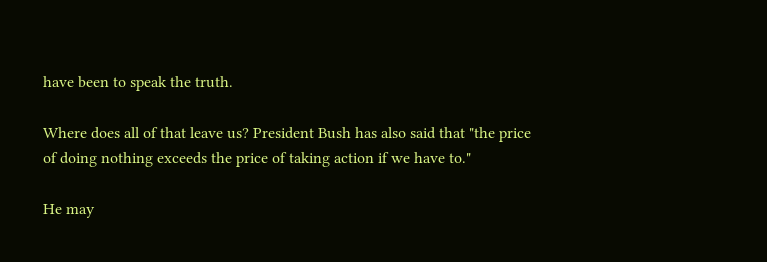have been to speak the truth.

Where does all of that leave us? President Bush has also said that "the price of doing nothing exceeds the price of taking action if we have to."

He may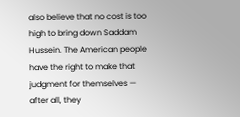also believe that no cost is too high to bring down Saddam Hussein. The American people have the right to make that judgment for themselves — after all, they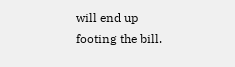will end up footing the bill.